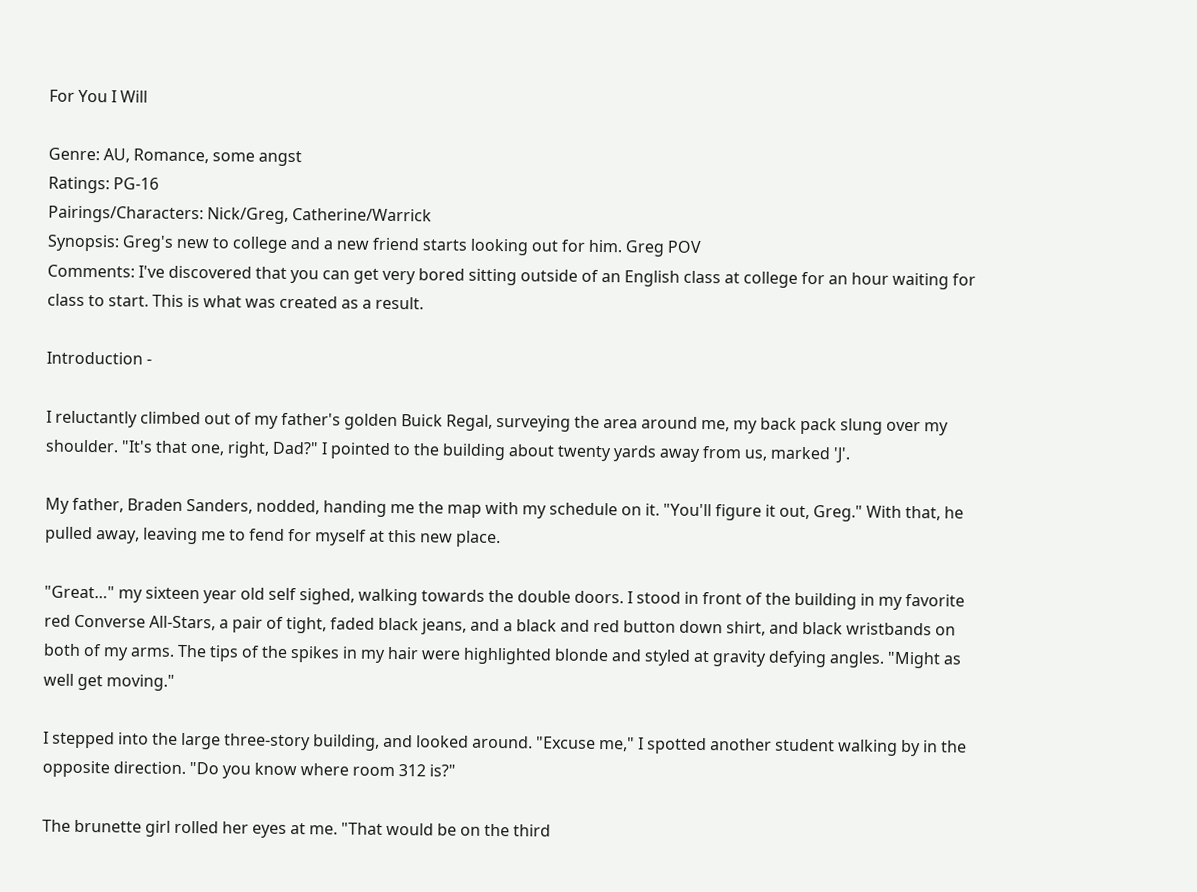For You I Will

Genre: AU, Romance, some angst
Ratings: PG-16
Pairings/Characters: Nick/Greg, Catherine/Warrick
Synopsis: Greg's new to college and a new friend starts looking out for him. Greg POV
Comments: I've discovered that you can get very bored sitting outside of an English class at college for an hour waiting for class to start. This is what was created as a result.

Introduction -

I reluctantly climbed out of my father's golden Buick Regal, surveying the area around me, my back pack slung over my shoulder. "It's that one, right, Dad?" I pointed to the building about twenty yards away from us, marked 'J'.

My father, Braden Sanders, nodded, handing me the map with my schedule on it. "You'll figure it out, Greg." With that, he pulled away, leaving me to fend for myself at this new place.

"Great…" my sixteen year old self sighed, walking towards the double doors. I stood in front of the building in my favorite red Converse All-Stars, a pair of tight, faded black jeans, and a black and red button down shirt, and black wristbands on both of my arms. The tips of the spikes in my hair were highlighted blonde and styled at gravity defying angles. "Might as well get moving."

I stepped into the large three-story building, and looked around. "Excuse me," I spotted another student walking by in the opposite direction. "Do you know where room 312 is?"

The brunette girl rolled her eyes at me. "That would be on the third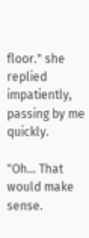floor." she replied impatiently, passing by me quickly.

"Oh… That would make sense.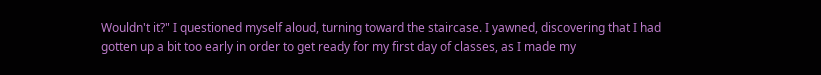Wouldn't it?" I questioned myself aloud, turning toward the staircase. I yawned, discovering that I had gotten up a bit too early in order to get ready for my first day of classes, as I made my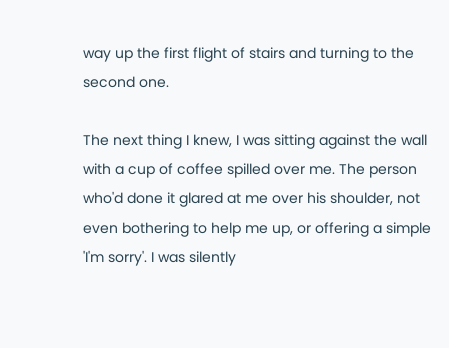way up the first flight of stairs and turning to the second one.

The next thing I knew, I was sitting against the wall with a cup of coffee spilled over me. The person who'd done it glared at me over his shoulder, not even bothering to help me up, or offering a simple 'I'm sorry'. I was silently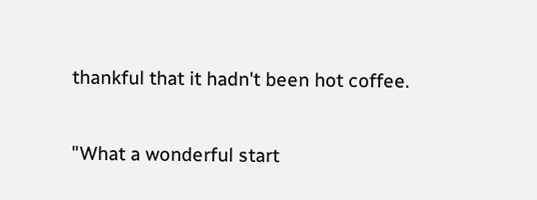thankful that it hadn't been hot coffee.

"What a wonderful start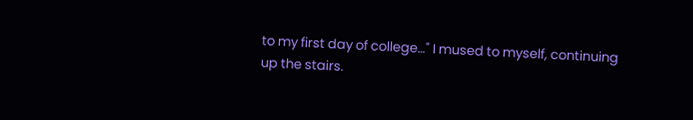to my first day of college…" I mused to myself, continuing up the stairs.